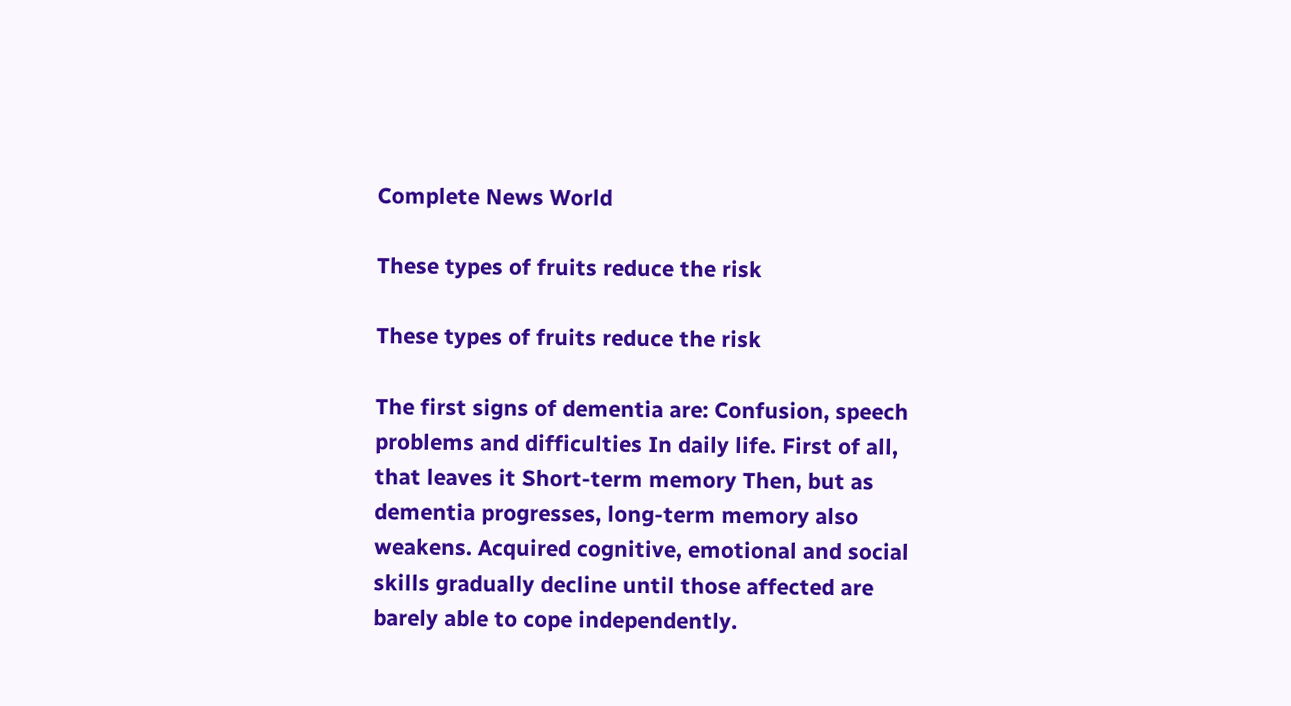Complete News World

These types of fruits reduce the risk

These types of fruits reduce the risk

The first signs of dementia are: Confusion, speech problems and difficulties In daily life. First of all, that leaves it Short-term memory Then, but as dementia progresses, long-term memory also weakens. Acquired cognitive, emotional and social skills gradually decline until those affected are barely able to cope independently.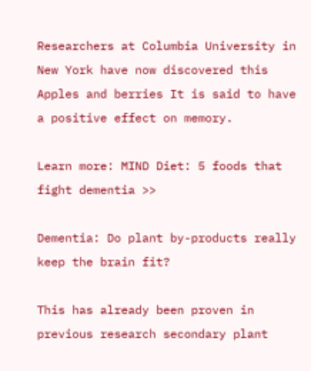Researchers at Columbia University in New York have now discovered this Apples and berries It is said to have a positive effect on memory.

Learn more: MIND Diet: 5 foods that fight dementia >>

Dementia: Do plant by-products really keep the brain fit?

This has already been proven in previous research secondary plant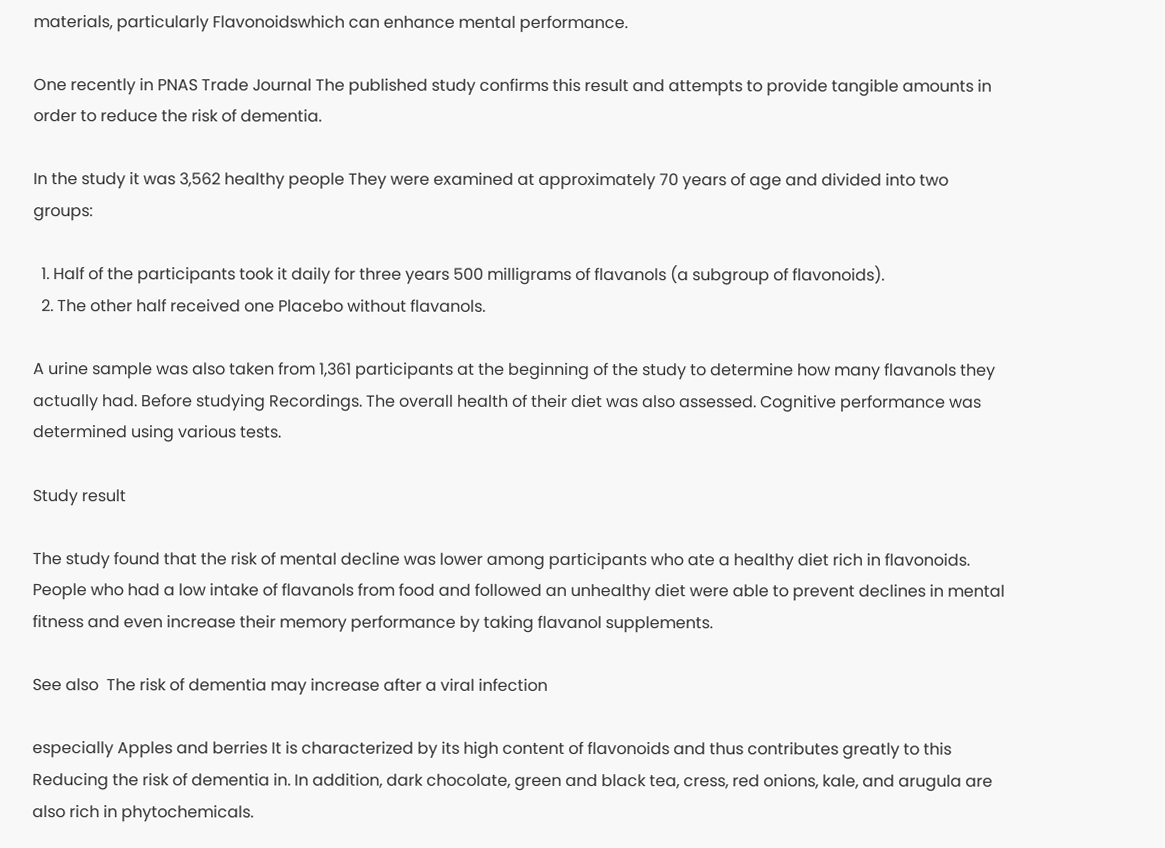materials, particularly Flavonoidswhich can enhance mental performance.

One recently in PNAS Trade Journal The published study confirms this result and attempts to provide tangible amounts in order to reduce the risk of dementia.

In the study it was 3,562 healthy people They were examined at approximately 70 years of age and divided into two groups:

  1. Half of the participants took it daily for three years 500 milligrams of flavanols (a subgroup of flavonoids).
  2. The other half received one Placebo without flavanols.

A urine sample was also taken from 1,361 participants at the beginning of the study to determine how many flavanols they actually had. Before studying Recordings. The overall health of their diet was also assessed. Cognitive performance was determined using various tests.

Study result

The study found that the risk of mental decline was lower among participants who ate a healthy diet rich in flavonoids. People who had a low intake of flavanols from food and followed an unhealthy diet were able to prevent declines in mental fitness and even increase their memory performance by taking flavanol supplements.

See also  The risk of dementia may increase after a viral infection

especially Apples and berries It is characterized by its high content of flavonoids and thus contributes greatly to this Reducing the risk of dementia in. In addition, dark chocolate, green and black tea, cress, red onions, kale, and arugula are also rich in phytochemicals.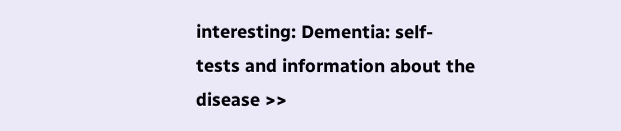interesting: Dementia: self-tests and information about the disease >>